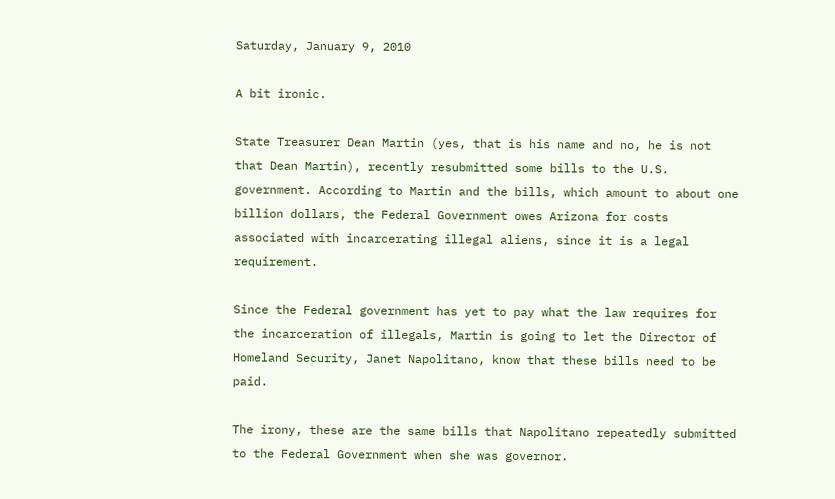Saturday, January 9, 2010

A bit ironic.

State Treasurer Dean Martin (yes, that is his name and no, he is not that Dean Martin), recently resubmitted some bills to the U.S. government. According to Martin and the bills, which amount to about one billion dollars, the Federal Government owes Arizona for costs associated with incarcerating illegal aliens, since it is a legal requirement.

Since the Federal government has yet to pay what the law requires for the incarceration of illegals, Martin is going to let the Director of Homeland Security, Janet Napolitano, know that these bills need to be paid.

The irony, these are the same bills that Napolitano repeatedly submitted to the Federal Government when she was governor.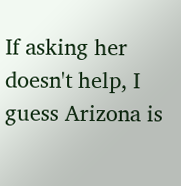If asking her doesn't help, I guess Arizona is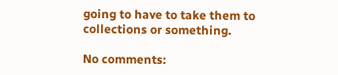going to have to take them to collections or something.

No comments: